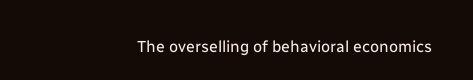The overselling of behavioral economics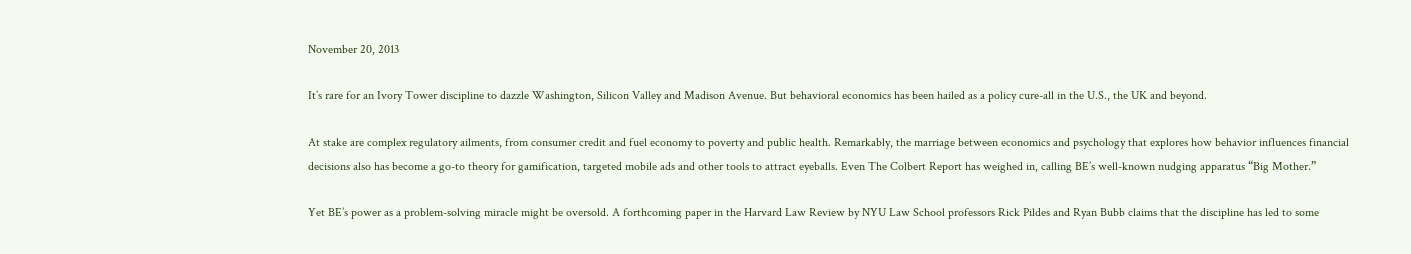November 20, 2013

It’s rare for an Ivory Tower discipline to dazzle Washington, Silicon Valley and Madison Avenue. But behavioral economics has been hailed as a policy cure-all in the U.S., the UK and beyond.

At stake are complex regulatory ailments, from consumer credit and fuel economy to poverty and public health. Remarkably, the marriage between economics and psychology that explores how behavior influences financial decisions also has become a go-to theory for gamification, targeted mobile ads and other tools to attract eyeballs. Even The Colbert Report has weighed in, calling BE’s well-known nudging apparatus “Big Mother.”

Yet BE’s power as a problem-solving miracle might be oversold. A forthcoming paper in the Harvard Law Review by NYU Law School professors Rick Pildes and Ryan Bubb claims that the discipline has led to some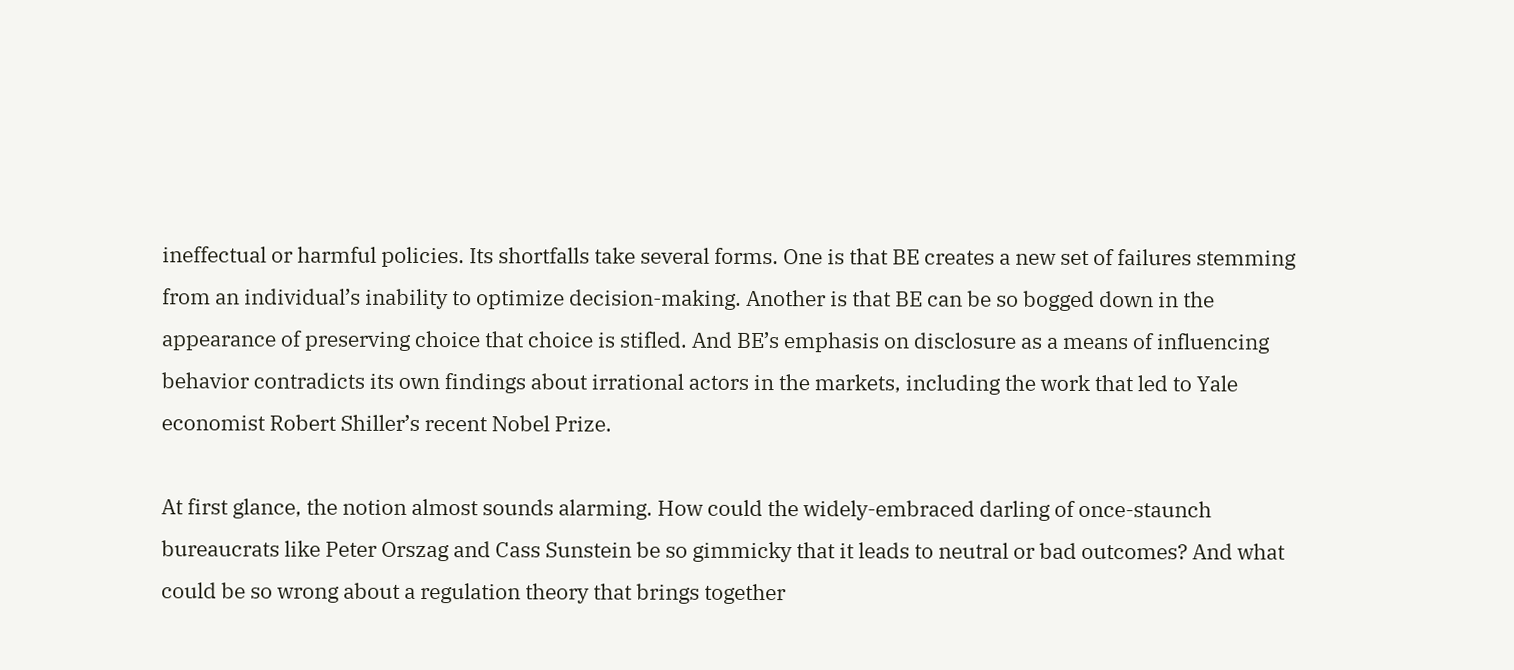ineffectual or harmful policies. Its shortfalls take several forms. One is that BE creates a new set of failures stemming from an individual’s inability to optimize decision-making. Another is that BE can be so bogged down in the appearance of preserving choice that choice is stifled. And BE’s emphasis on disclosure as a means of influencing behavior contradicts its own findings about irrational actors in the markets, including the work that led to Yale economist Robert Shiller’s recent Nobel Prize.

At first glance, the notion almost sounds alarming. How could the widely-embraced darling of once-staunch bureaucrats like Peter Orszag and Cass Sunstein be so gimmicky that it leads to neutral or bad outcomes? And what could be so wrong about a regulation theory that brings together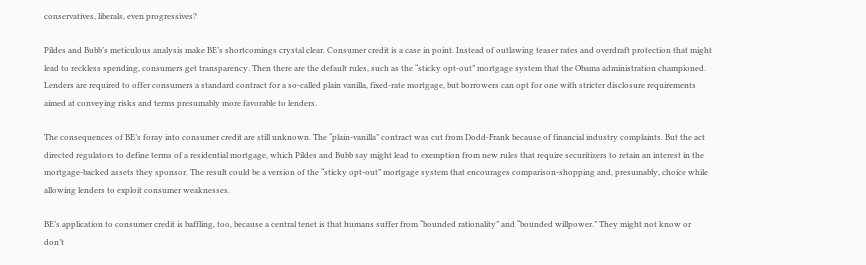conservatives, liberals, even progressives?

Pildes and Bubb’s meticulous analysis make BE’s shortcomings crystal clear. Consumer credit is a case in point. Instead of outlawing teaser rates and overdraft protection that might lead to reckless spending, consumers get transparency. Then there are the default rules, such as the “sticky opt-out” mortgage system that the Obama administration championed. Lenders are required to offer consumers a standard contract for a so-called plain vanilla, fixed-rate mortgage, but borrowers can opt for one with stricter disclosure requirements aimed at conveying risks and terms presumably more favorable to lenders.

The consequences of BE’s foray into consumer credit are still unknown. The “plain-vanilla” contract was cut from Dodd-Frank because of financial industry complaints. But the act directed regulators to define terms of a residential mortgage, which Pildes and Bubb say might lead to exemption from new rules that require securitizers to retain an interest in the mortgage-backed assets they sponsor. The result could be a version of the “sticky opt-out” mortgage system that encourages comparison-shopping and, presumably, choice while allowing lenders to exploit consumer weaknesses.

BE’s application to consumer credit is baffling, too, because a central tenet is that humans suffer from “bounded rationality” and “bounded willpower.” They might not know or don’t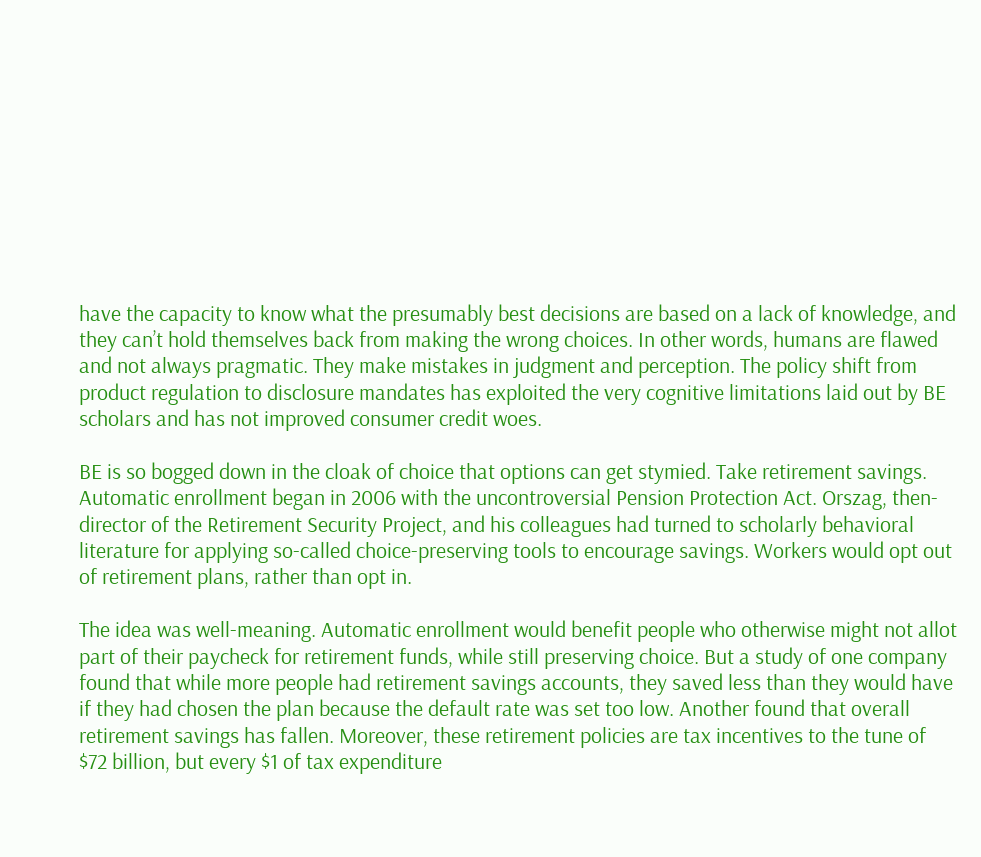have the capacity to know what the presumably best decisions are based on a lack of knowledge, and they can’t hold themselves back from making the wrong choices. In other words, humans are flawed and not always pragmatic. They make mistakes in judgment and perception. The policy shift from product regulation to disclosure mandates has exploited the very cognitive limitations laid out by BE scholars and has not improved consumer credit woes.

BE is so bogged down in the cloak of choice that options can get stymied. Take retirement savings. Automatic enrollment began in 2006 with the uncontroversial Pension Protection Act. Orszag, then-director of the Retirement Security Project, and his colleagues had turned to scholarly behavioral literature for applying so-called choice-preserving tools to encourage savings. Workers would opt out of retirement plans, rather than opt in.

The idea was well-meaning. Automatic enrollment would benefit people who otherwise might not allot part of their paycheck for retirement funds, while still preserving choice. But a study of one company found that while more people had retirement savings accounts, they saved less than they would have if they had chosen the plan because the default rate was set too low. Another found that overall retirement savings has fallen. Moreover, these retirement policies are tax incentives to the tune of $72 billion, but every $1 of tax expenditure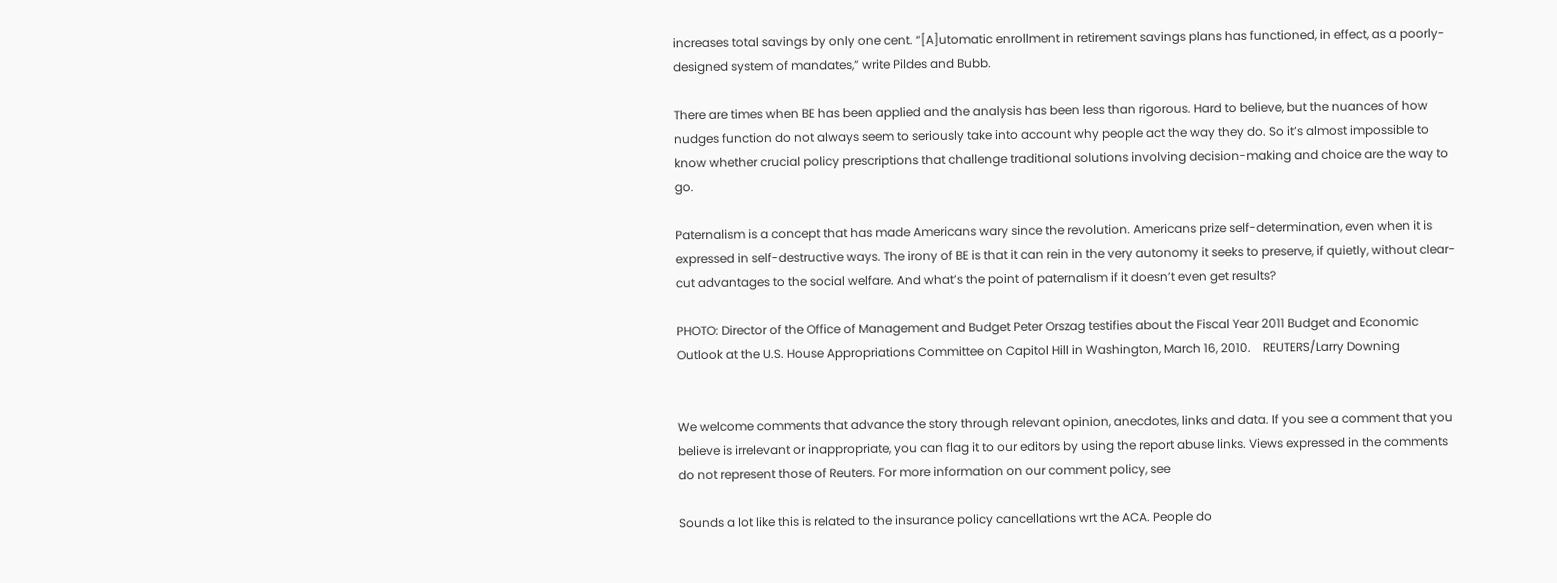increases total savings by only one cent. “[A]utomatic enrollment in retirement savings plans has functioned, in effect, as a poorly-designed system of mandates,” write Pildes and Bubb.

There are times when BE has been applied and the analysis has been less than rigorous. Hard to believe, but the nuances of how nudges function do not always seem to seriously take into account why people act the way they do. So it’s almost impossible to know whether crucial policy prescriptions that challenge traditional solutions involving decision-making and choice are the way to go.

Paternalism is a concept that has made Americans wary since the revolution. Americans prize self-determination, even when it is expressed in self-destructive ways. The irony of BE is that it can rein in the very autonomy it seeks to preserve, if quietly, without clear-cut advantages to the social welfare. And what’s the point of paternalism if it doesn’t even get results?

PHOTO: Director of the Office of Management and Budget Peter Orszag testifies about the Fiscal Year 2011 Budget and Economic Outlook at the U.S. House Appropriations Committee on Capitol Hill in Washington, March 16, 2010.    REUTERS/Larry Downing


We welcome comments that advance the story through relevant opinion, anecdotes, links and data. If you see a comment that you believe is irrelevant or inappropriate, you can flag it to our editors by using the report abuse links. Views expressed in the comments do not represent those of Reuters. For more information on our comment policy, see

Sounds a lot like this is related to the insurance policy cancellations wrt the ACA. People do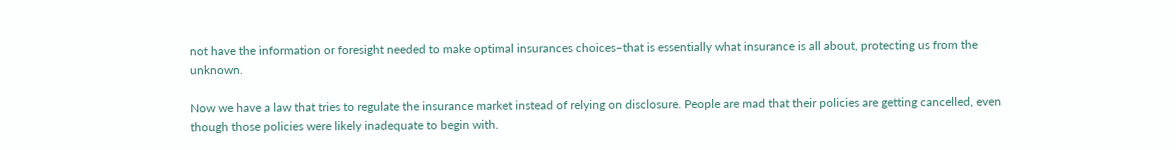not have the information or foresight needed to make optimal insurances choices–that is essentially what insurance is all about, protecting us from the unknown.

Now we have a law that tries to regulate the insurance market instead of relying on disclosure. People are mad that their policies are getting cancelled, even though those policies were likely inadequate to begin with.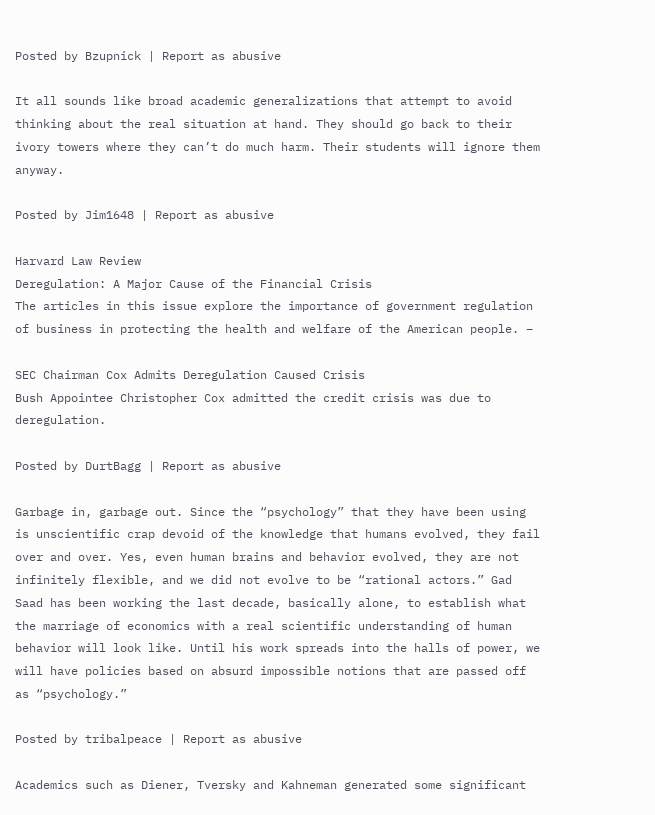Posted by Bzupnick | Report as abusive

It all sounds like broad academic generalizations that attempt to avoid thinking about the real situation at hand. They should go back to their ivory towers where they can’t do much harm. Their students will ignore them anyway.

Posted by Jim1648 | Report as abusive

Harvard Law Review
Deregulation: A Major Cause of the Financial Crisis
The articles in this issue explore the importance of government regulation of business in protecting the health and welfare of the American people. –

SEC Chairman Cox Admits Deregulation Caused Crisis
Bush Appointee Christopher Cox admitted the credit crisis was due to deregulation.

Posted by DurtBagg | Report as abusive

Garbage in, garbage out. Since the “psychology” that they have been using is unscientific crap devoid of the knowledge that humans evolved, they fail over and over. Yes, even human brains and behavior evolved, they are not infinitely flexible, and we did not evolve to be “rational actors.” Gad Saad has been working the last decade, basically alone, to establish what the marriage of economics with a real scientific understanding of human behavior will look like. Until his work spreads into the halls of power, we will have policies based on absurd impossible notions that are passed off as “psychology.”

Posted by tribalpeace | Report as abusive

Academics such as Diener, Tversky and Kahneman generated some significant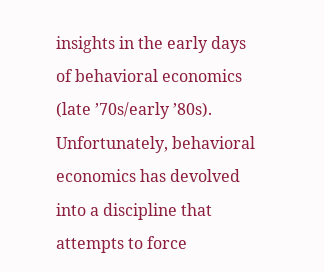insights in the early days of behavioral economics (late ’70s/early ’80s). Unfortunately, behavioral economics has devolved into a discipline that attempts to force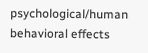psychological/human behavioral effects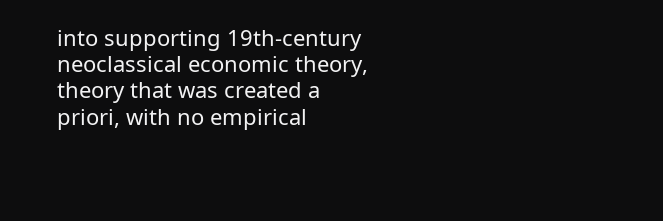into supporting 19th-century neoclassical economic theory, theory that was created a priori, with no empirical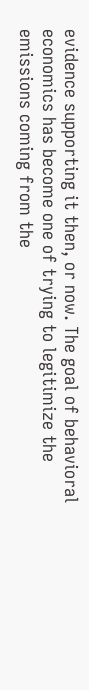evidence supporting it then, or now. The goal of behavioral economics has become one of trying to legitimize the emissions coming from the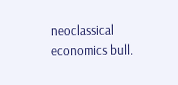neoclassical economics bull.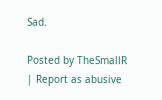Sad.

Posted by TheSmallR | Report as abusive